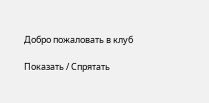Добро пожаловать в клуб

Показать / Спрятать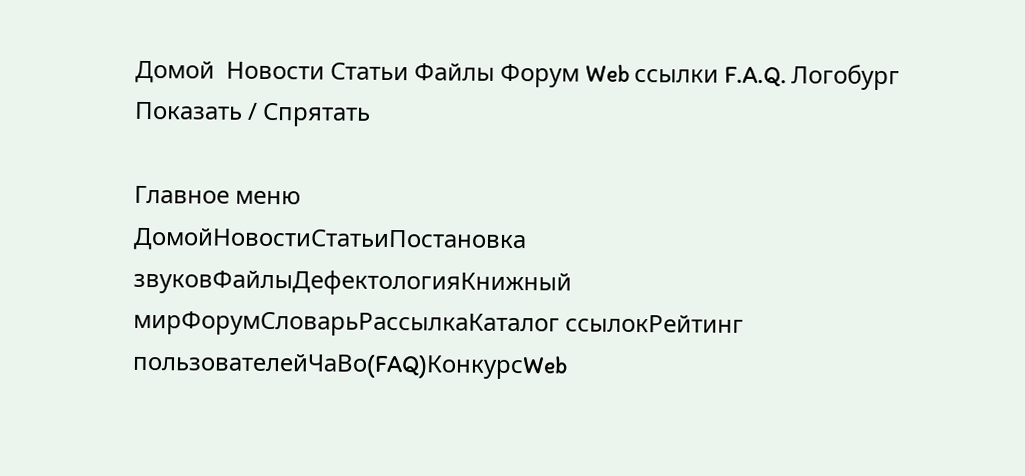Домой  Новости Статьи Файлы Форум Web ссылки F.A.Q. Логобург    Показать / Спрятать

Главное меню
ДомойНовостиСтатьиПостановка звуковФайлыДефектологияКнижный мирФорумСловарьРассылкаКаталог ссылокРейтинг пользователейЧаВо(FAQ)КонкурсWeb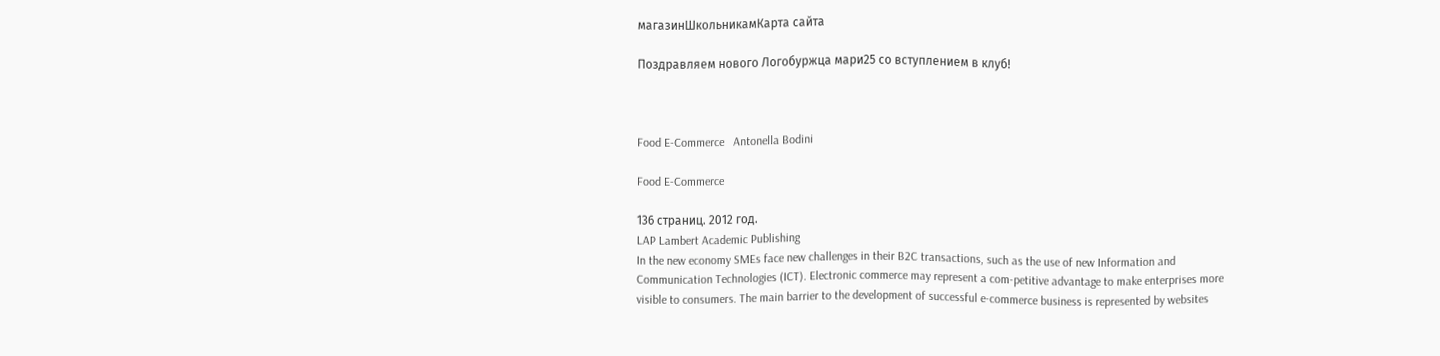магазинШкольникамКарта сайта

Поздравляем нового Логобуржца мари25 со вступлением в клуб!



Food E-Commerce   Antonella Bodini

Food E-Commerce

136 страниц. 2012 год.
LAP Lambert Academic Publishing
In the new economy SMEs face new challenges in their B2C transactions, such as the use of new Information and Communication Technologies (ICT). Electronic commerce may represent a com-petitive advantage to make enterprises more visible to consumers. The main barrier to the development of successful e-commerce business is represented by websites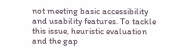not meeting basic accessibility and usability features. To tackle this issue, heuristic evaluation and the gap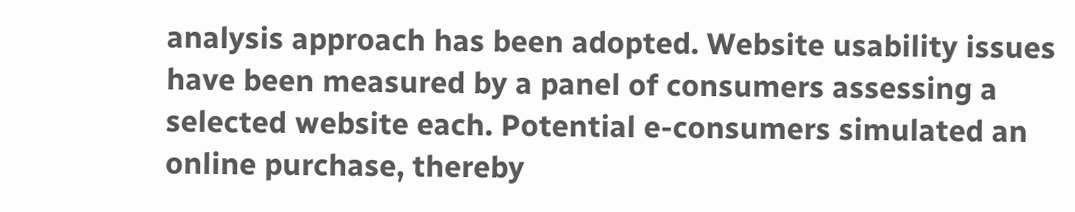analysis approach has been adopted. Website usability issues have been measured by a panel of consumers assessing a selected website each. Potential e-consumers simulated an online purchase, thereby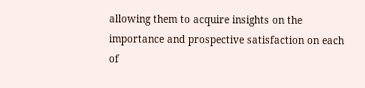allowing them to acquire insights on the importance and prospective satisfaction on each of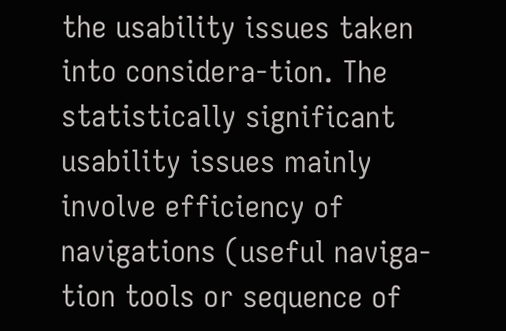the usability issues taken into considera-tion. The statistically significant usability issues mainly involve efficiency of navigations (useful naviga-tion tools or sequence of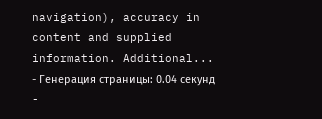navigation), accuracy in content and supplied information. Additional...
- Генерация страницы: 0.04 секунд -